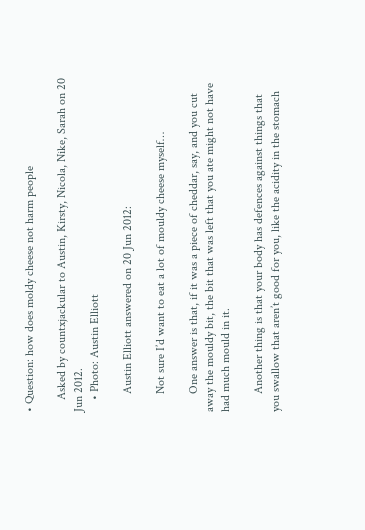• Question: how does moldy cheese not harm people

    Asked by countxjackular to Austin, Kirsty, Nicola, Nike, Sarah on 20 Jun 2012.
    • Photo: Austin Elliott

      Austin Elliott answered on 20 Jun 2012:

      Not sure I’d want to eat a lot of mouldy cheese myself…

      One answer is that, if it was a piece of cheddar, say, and you cut away the mouldy bit, the bit that was left that you ate might not have had much mould in it.

      Another thing is that your body has defences against things that you swallow that aren’t good for you, like the acidity in the stomach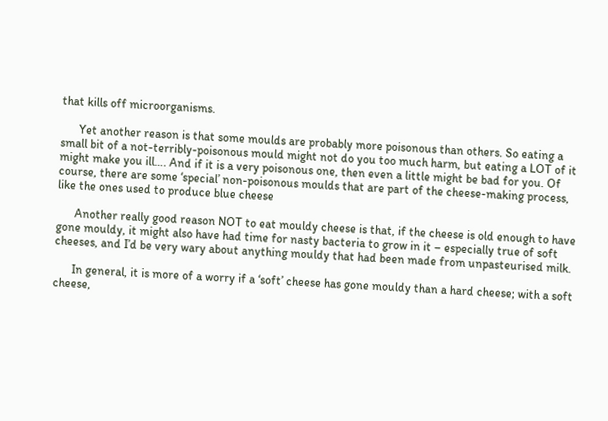that kills off microorganisms.

      Yet another reason is that some moulds are probably more poisonous than others. So eating a small bit of a not-terribly-poisonous mould might not do you too much harm, but eating a LOT of it might make you ill…. And if it is a very poisonous one, then even a little might be bad for you. Of course, there are some ‘special’ non-poisonous moulds that are part of the cheese-making process, like the ones used to produce blue cheese

      Another really good reason NOT to eat mouldy cheese is that, if the cheese is old enough to have gone mouldy, it might also have had time for nasty bacteria to grow in it – especially true of soft cheeses, and I’d be very wary about anything mouldy that had been made from unpasteurised milk.

      In general, it is more of a worry if a ‘soft’ cheese has gone mouldy than a hard cheese; with a soft cheese,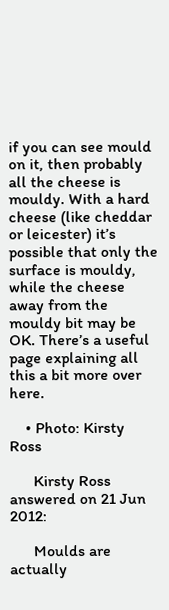if you can see mould on it, then probably all the cheese is mouldy. With a hard cheese (like cheddar or leicester) it’s possible that only the surface is mouldy, while the cheese away from the mouldy bit may be OK. There’s a useful page explaining all this a bit more over here.

    • Photo: Kirsty Ross

      Kirsty Ross answered on 21 Jun 2012:

      Moulds are actually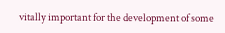vitally important for the development of some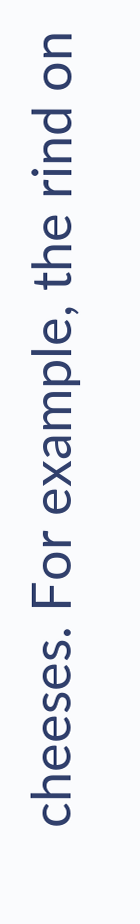cheeses. For example, the rind on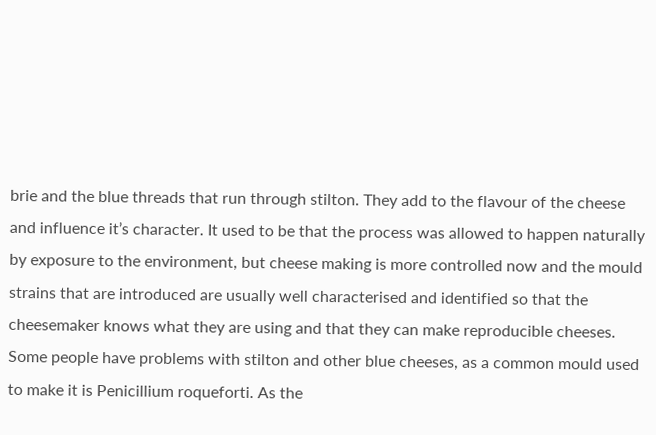brie and the blue threads that run through stilton. They add to the flavour of the cheese and influence it’s character. It used to be that the process was allowed to happen naturally by exposure to the environment, but cheese making is more controlled now and the mould strains that are introduced are usually well characterised and identified so that the cheesemaker knows what they are using and that they can make reproducible cheeses. Some people have problems with stilton and other blue cheeses, as a common mould used to make it is Penicillium roqueforti. As the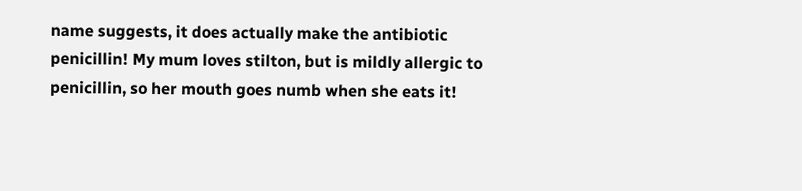name suggests, it does actually make the antibiotic penicillin! My mum loves stilton, but is mildly allergic to penicillin, so her mouth goes numb when she eats it!